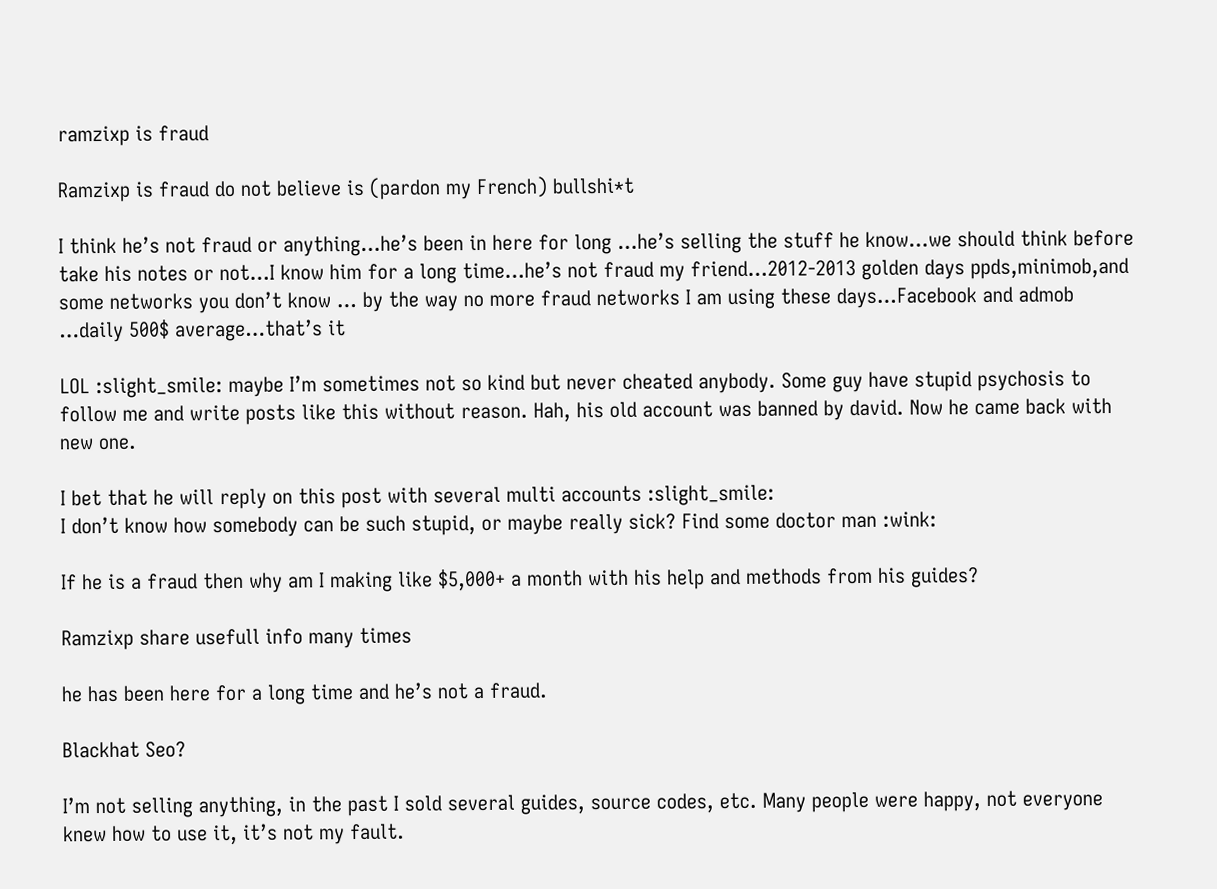ramzixp is fraud

Ramzixp is fraud do not believe is (pardon my French) bullshi*t

I think he’s not fraud or anything…he’s been in here for long …he’s selling the stuff he know…we should think before take his notes or not…I know him for a long time…he’s not fraud my friend…2012-2013 golden days ppds,minimob,and some networks you don’t know … by the way no more fraud networks I am using these days…Facebook and admob …daily 500$ average…that’s it

LOL :slight_smile: maybe I’m sometimes not so kind but never cheated anybody. Some guy have stupid psychosis to follow me and write posts like this without reason. Hah, his old account was banned by david. Now he came back with new one.

I bet that he will reply on this post with several multi accounts :slight_smile:
I don’t know how somebody can be such stupid, or maybe really sick? Find some doctor man :wink:

If he is a fraud then why am I making like $5,000+ a month with his help and methods from his guides?

Ramzixp share usefull info many times

he has been here for a long time and he’s not a fraud.

Blackhat Seo?

I’m not selling anything, in the past I sold several guides, source codes, etc. Many people were happy, not everyone knew how to use it, it’s not my fault.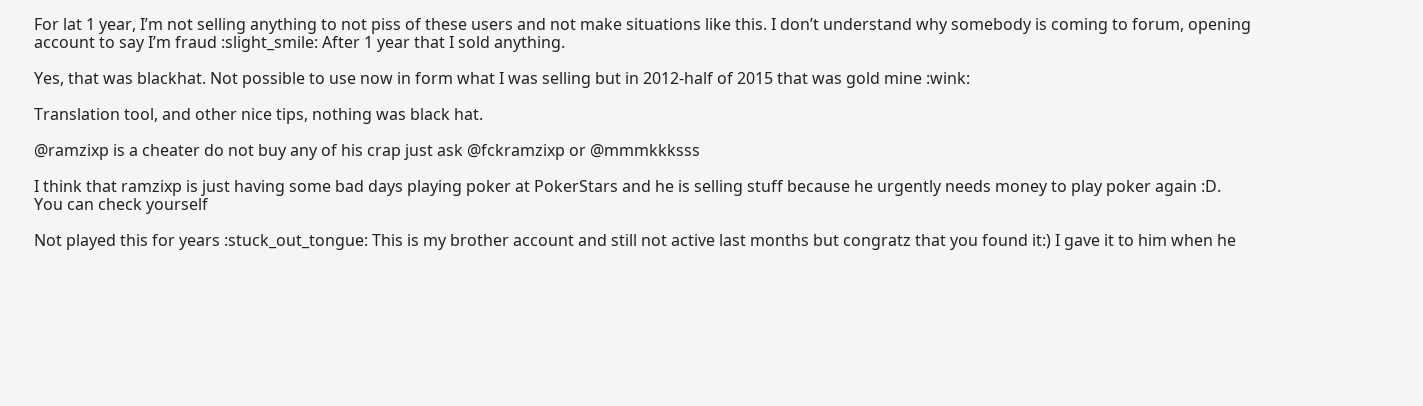For lat 1 year, I’m not selling anything to not piss of these users and not make situations like this. I don’t understand why somebody is coming to forum, opening account to say I’m fraud :slight_smile: After 1 year that I sold anything.

Yes, that was blackhat. Not possible to use now in form what I was selling but in 2012-half of 2015 that was gold mine :wink:

Translation tool, and other nice tips, nothing was black hat.

@ramzixp is a cheater do not buy any of his crap just ask @fckramzixp or @mmmkkksss

I think that ramzixp is just having some bad days playing poker at PokerStars and he is selling stuff because he urgently needs money to play poker again :D. You can check yourself

Not played this for years :stuck_out_tongue: This is my brother account and still not active last months but congratz that you found it:) I gave it to him when he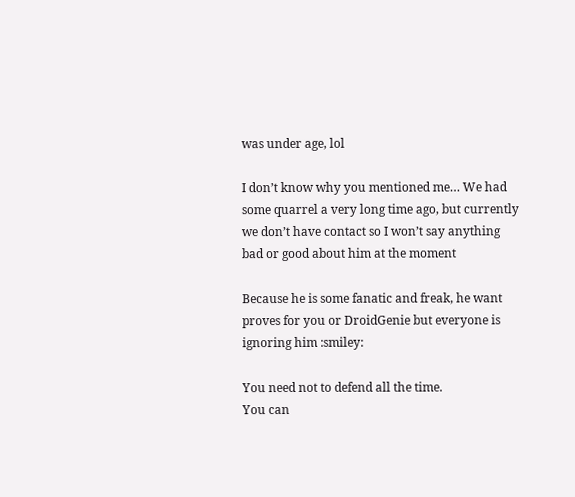was under age, lol

I don’t know why you mentioned me… We had some quarrel a very long time ago, but currently we don’t have contact so I won’t say anything bad or good about him at the moment

Because he is some fanatic and freak, he want proves for you or DroidGenie but everyone is ignoring him :smiley:

You need not to defend all the time.
You can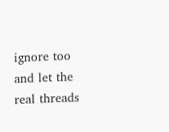ignore too and let the real threads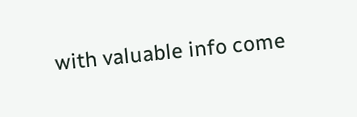with valuable info come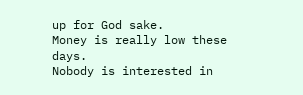up for God sake.
Money is really low these days.
Nobody is interested in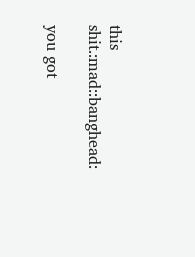this shit.:mad::banghead:

you got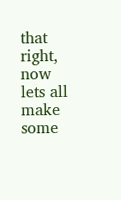that right, now lets all make some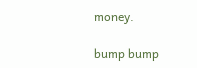money.

bump bump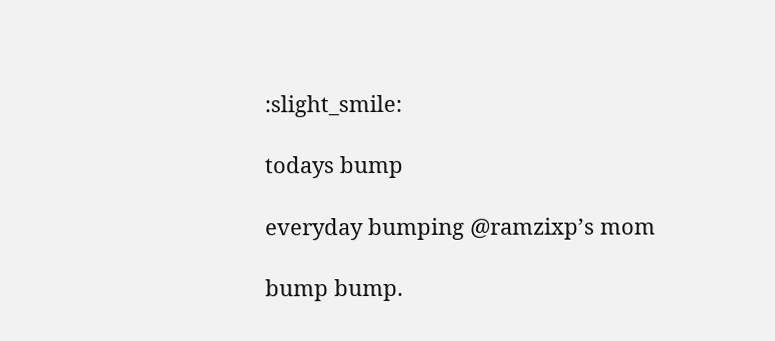:slight_smile:

todays bump

everyday bumping @ramzixp’s mom

bump bump.